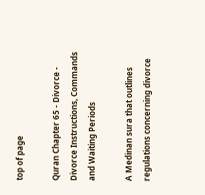top of page

Quran Chapter 65 - Divorce - Divorce Instructions, Commands and Waiting Periods

A Medinan sura that outlines regulations concerning divorce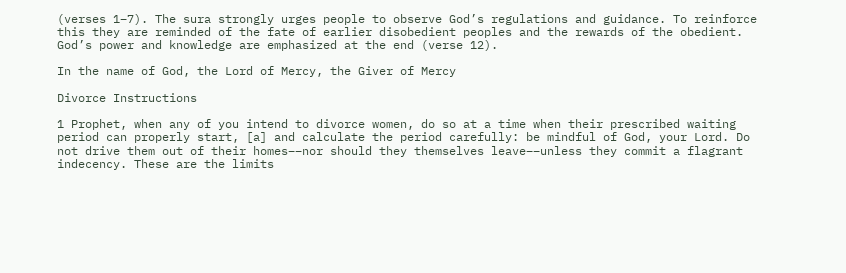(verses 1–7). The sura strongly urges people to observe God’s regulations and guidance. To reinforce this they are reminded of the fate of earlier disobedient peoples and the rewards of the obedient. God’s power and knowledge are emphasized at the end (verse 12).

In the name of God, the Lord of Mercy, the Giver of Mercy

Divorce Instructions

1 Prophet, when any of you intend to divorce women, do so at a time when their prescribed waiting period can properly start, [a] and calculate the period carefully: be mindful of God, your Lord. Do not drive them out of their homes––nor should they themselves leave––unless they commit a flagrant indecency. These are the limits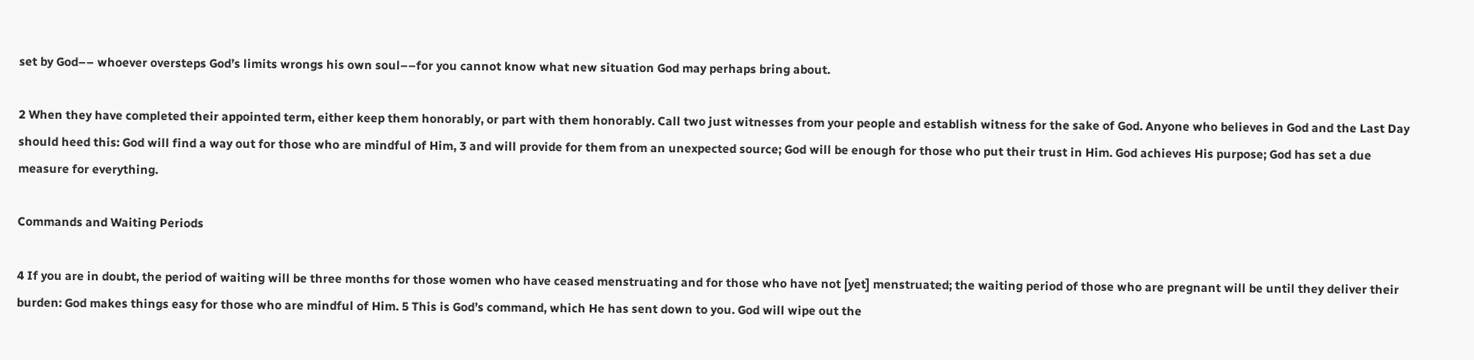set by God–– whoever oversteps God’s limits wrongs his own soul––for you cannot know what new situation God may perhaps bring about.

2 When they have completed their appointed term, either keep them honorably, or part with them honorably. Call two just witnesses from your people and establish witness for the sake of God. Anyone who believes in God and the Last Day should heed this: God will find a way out for those who are mindful of Him, 3 and will provide for them from an unexpected source; God will be enough for those who put their trust in Him. God achieves His purpose; God has set a due measure for everything.

Commands and Waiting Periods

4 If you are in doubt, the period of waiting will be three months for those women who have ceased menstruating and for those who have not [yet] menstruated; the waiting period of those who are pregnant will be until they deliver their burden: God makes things easy for those who are mindful of Him. 5 This is God’s command, which He has sent down to you. God will wipe out the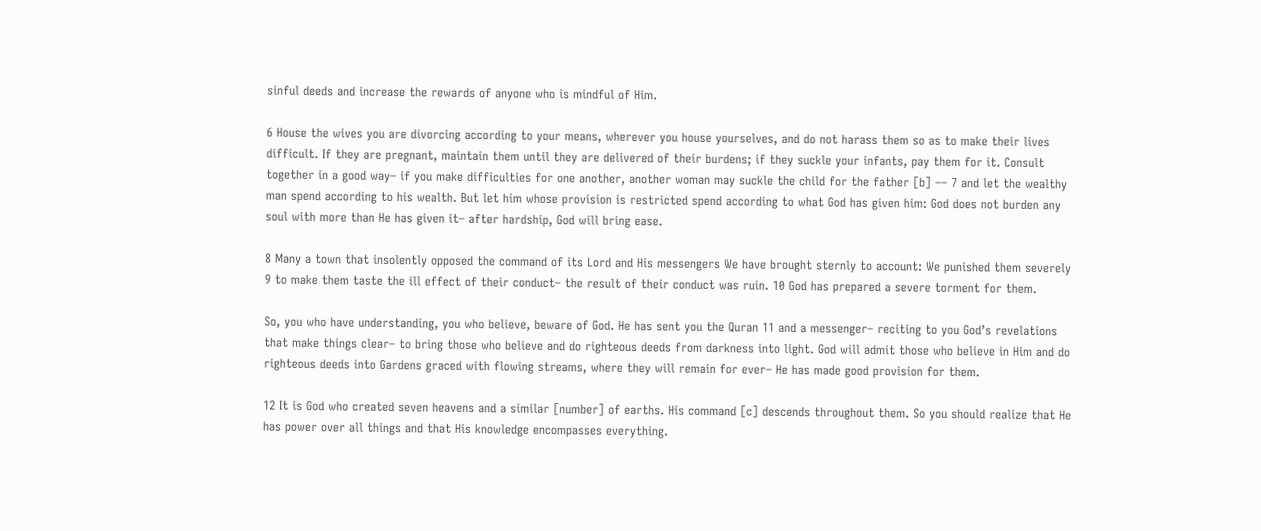sinful deeds and increase the rewards of anyone who is mindful of Him.

6 House the wives you are divorcing according to your means, wherever you house yourselves, and do not harass them so as to make their lives difficult. If they are pregnant, maintain them until they are delivered of their burdens; if they suckle your infants, pay them for it. Consult together in a good way– if you make difficulties for one another, another woman may suckle the child for the father [b] –– 7 and let the wealthy man spend according to his wealth. But let him whose provision is restricted spend according to what God has given him: God does not burden any soul with more than He has given it– after hardship, God will bring ease.

8 Many a town that insolently opposed the command of its Lord and His messengers We have brought sternly to account: We punished them severely 9 to make them taste the ill effect of their conduct– the result of their conduct was ruin. 10 God has prepared a severe torment for them.

So, you who have understanding, you who believe, beware of God. He has sent you the Quran 11 and a messenger– reciting to you God’s revelations that make things clear– to bring those who believe and do righteous deeds from darkness into light. God will admit those who believe in Him and do righteous deeds into Gardens graced with flowing streams, where they will remain for ever– He has made good provision for them.

12 It is God who created seven heavens and a similar [number] of earths. His command [c] descends throughout them. So you should realize that He has power over all things and that His knowledge encompasses everything.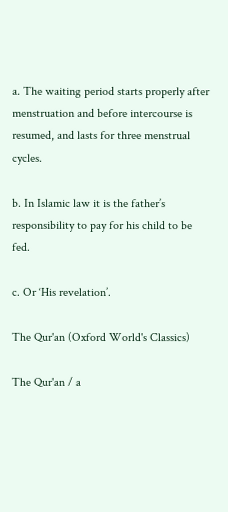a. The waiting period starts properly after menstruation and before intercourse is resumed, and lasts for three menstrual cycles.

b. In Islamic law it is the father’s responsibility to pay for his child to be fed.

c. Or ‘His revelation’.

The Qur'an (Oxford World's Classics)

The Qur'an / a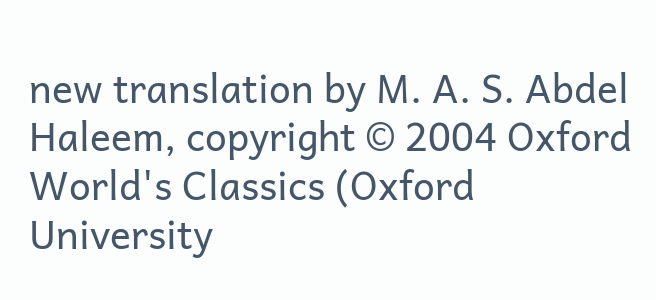new translation by M. A. S. Abdel Haleem, copyright © 2004 Oxford World's Classics (Oxford University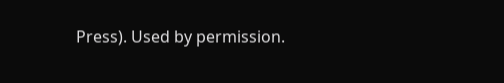Press). Used by permission.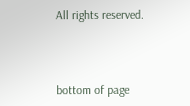All rights reserved.



bottom of page